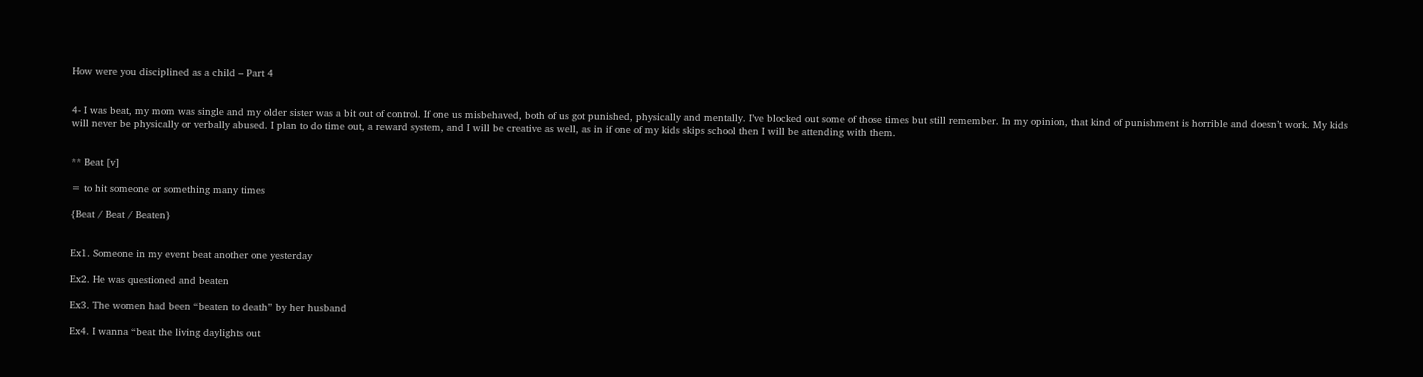How were you disciplined as a child – Part 4


4- I was beat, my mom was single and my older sister was a bit out of control. If one us misbehaved, both of us got punished, physically and mentally. I’ve blocked out some of those times but still remember. In my opinion, that kind of punishment is horrible and doesn’t work. My kids will never be physically or verbally abused. I plan to do time out, a reward system, and I will be creative as well, as in if one of my kids skips school then I will be attending with them.


** Beat [v]

= to hit someone or something many times

{Beat / Beat / Beaten}


Ex1. Someone in my event beat another one yesterday

Ex2. He was questioned and beaten

Ex3. The women had been “beaten to death” by her husband

Ex4. I wanna “beat the living daylights out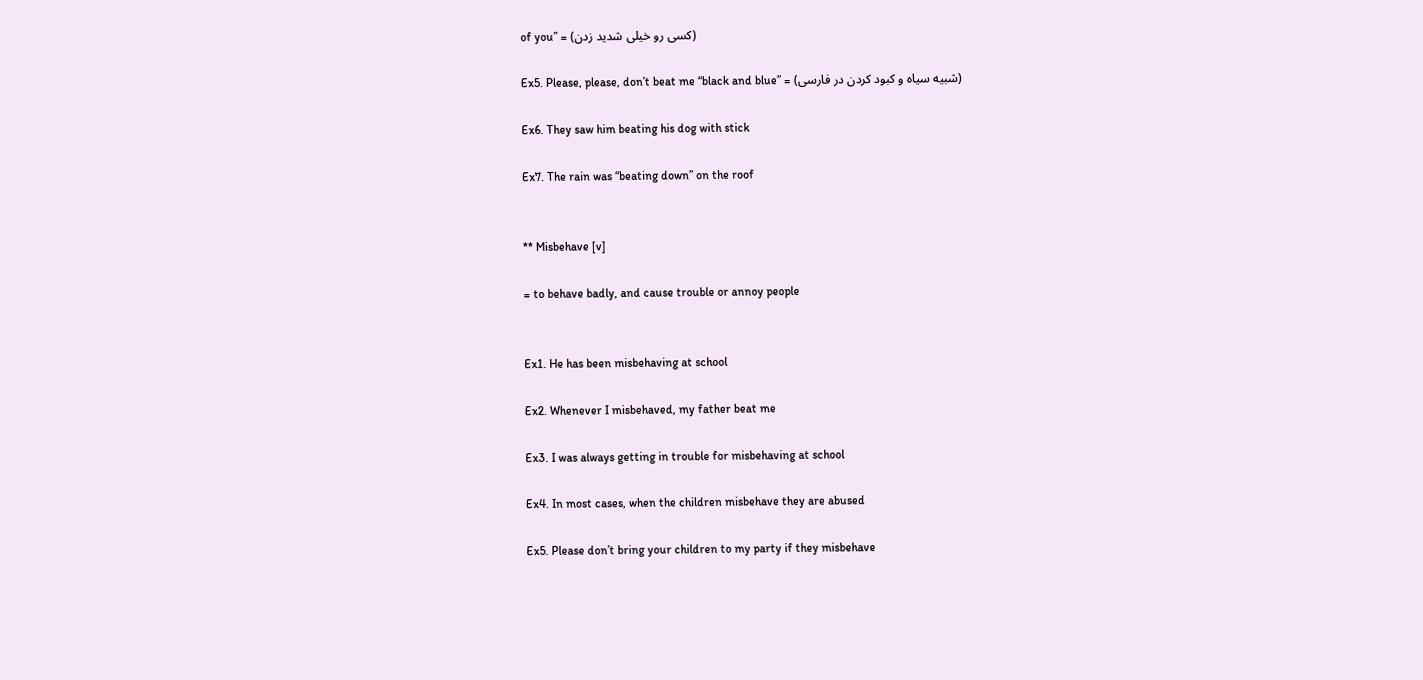of you” = (کسی رو خیلی شدید زدن)

Ex5. Please, please, don’t beat me “black and blue” = (شبیه سیاه و کبود کردن در فارسی)

Ex6. They saw him beating his dog with stick

Ex7. The rain was “beating down” on the roof


** Misbehave [v]

= to behave badly, and cause trouble or annoy people


Ex1. He has been misbehaving at school

Ex2. Whenever I misbehaved, my father beat me

Ex3. I was always getting in trouble for misbehaving at school

Ex4. In most cases, when the children misbehave they are abused

Ex5. Please don’t bring your children to my party if they misbehave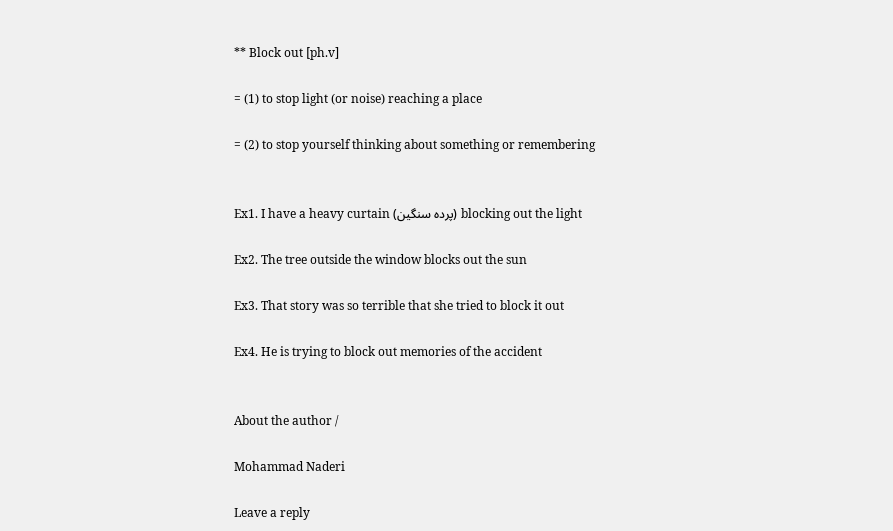** Block out [ph.v]

= (1) to stop light (or noise) reaching a place

= (2) to stop yourself thinking about something or remembering


Ex1. I have a heavy curtain (پرده سنگین) blocking out the light

Ex2. The tree outside the window blocks out the sun

Ex3. That story was so terrible that she tried to block it out

Ex4. He is trying to block out memories of the accident


About the author /

Mohammad Naderi

Leave a reply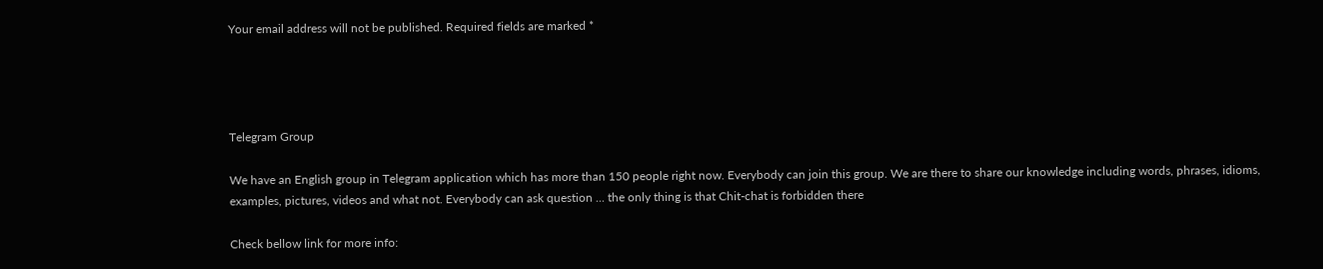Your email address will not be published. Required fields are marked *




Telegram Group

We have an English group in Telegram application which has more than 150 people right now. Everybody can join this group. We are there to share our knowledge including words, phrases, idioms, examples, pictures, videos and what not. Everybody can ask question ... the only thing is that Chit-chat is forbidden there

Check bellow link for more info: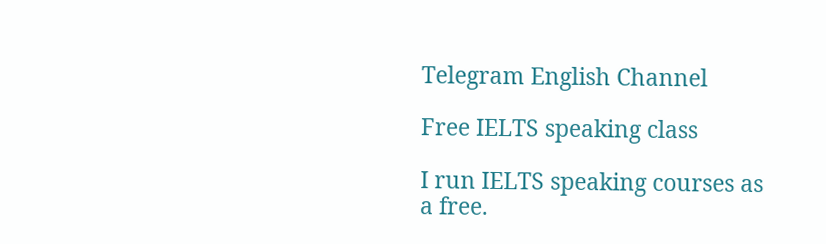Telegram English Channel

Free IELTS speaking class

I run IELTS speaking courses as a free.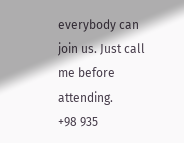everybody can join us. Just call me before attending.
+98 935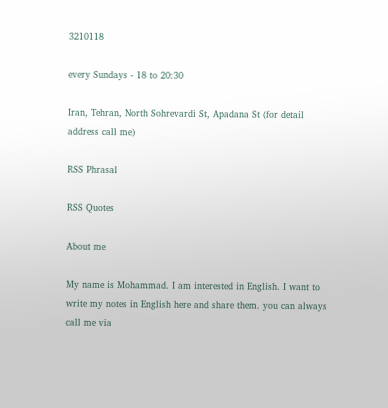3210118

every Sundays - 18 to 20:30

Iran, Tehran, North Sohrevardi St, Apadana St (for detail address call me)

RSS Phrasal

RSS Quotes

About me

My name is Mohammad. I am interested in English. I want to write my notes in English here and share them. you can always call me via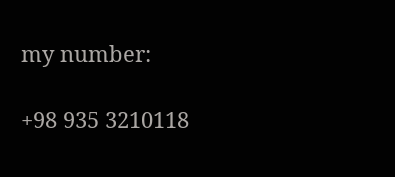my number:

+98 935 3210118